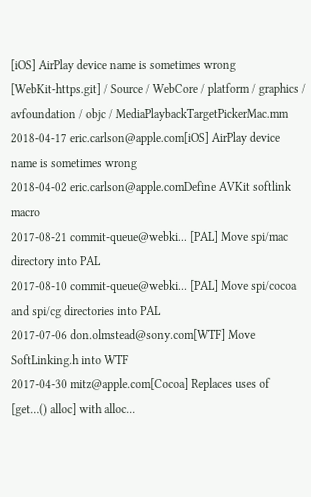[iOS] AirPlay device name is sometimes wrong
[WebKit-https.git] / Source / WebCore / platform / graphics / avfoundation / objc / MediaPlaybackTargetPickerMac.mm
2018-04-17 eric.carlson@apple.com[iOS] AirPlay device name is sometimes wrong
2018-04-02 eric.carlson@apple.comDefine AVKit softlink macro
2017-08-21 commit-queue@webki... [PAL] Move spi/mac directory into PAL
2017-08-10 commit-queue@webki... [PAL] Move spi/cocoa and spi/cg directories into PAL
2017-07-06 don.olmstead@sony.com[WTF] Move SoftLinking.h into WTF
2017-04-30 mitz@apple.com[Cocoa] Replaces uses of [get…() alloc] with alloc...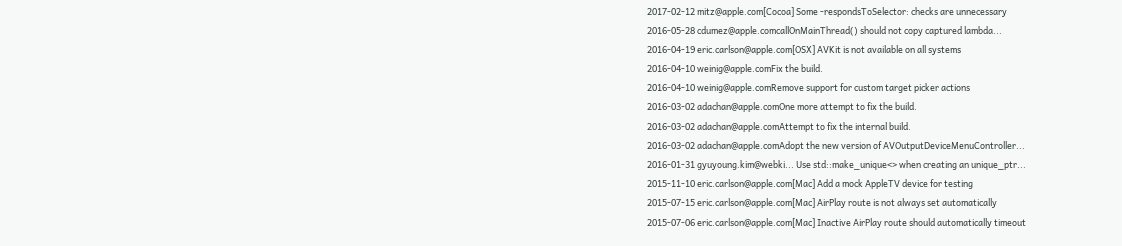2017-02-12 mitz@apple.com[Cocoa] Some -respondsToSelector: checks are unnecessary
2016-05-28 cdumez@apple.comcallOnMainThread() should not copy captured lambda...
2016-04-19 eric.carlson@apple.com[OSX] AVKit is not available on all systems
2016-04-10 weinig@apple.comFix the build.
2016-04-10 weinig@apple.comRemove support for custom target picker actions
2016-03-02 adachan@apple.comOne more attempt to fix the build.
2016-03-02 adachan@apple.comAttempt to fix the internal build.
2016-03-02 adachan@apple.comAdopt the new version of AVOutputDeviceMenuController...
2016-01-31 gyuyoung.kim@webki... Use std::make_unique<> when creating an unique_ptr...
2015-11-10 eric.carlson@apple.com[Mac] Add a mock AppleTV device for testing
2015-07-15 eric.carlson@apple.com[Mac] AirPlay route is not always set automatically
2015-07-06 eric.carlson@apple.com[Mac] Inactive AirPlay route should automatically timeout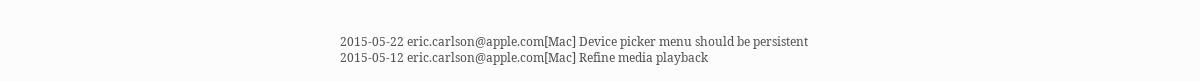2015-05-22 eric.carlson@apple.com[Mac] Device picker menu should be persistent
2015-05-12 eric.carlson@apple.com[Mac] Refine media playback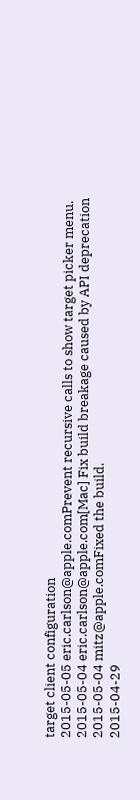target client configuration
2015-05-05 eric.carlson@apple.comPrevent recursive calls to show target picker menu.
2015-05-04 eric.carlson@apple.com[Mac] Fix build breakage caused by API deprecation
2015-05-04 mitz@apple.comFixed the build.
2015-04-29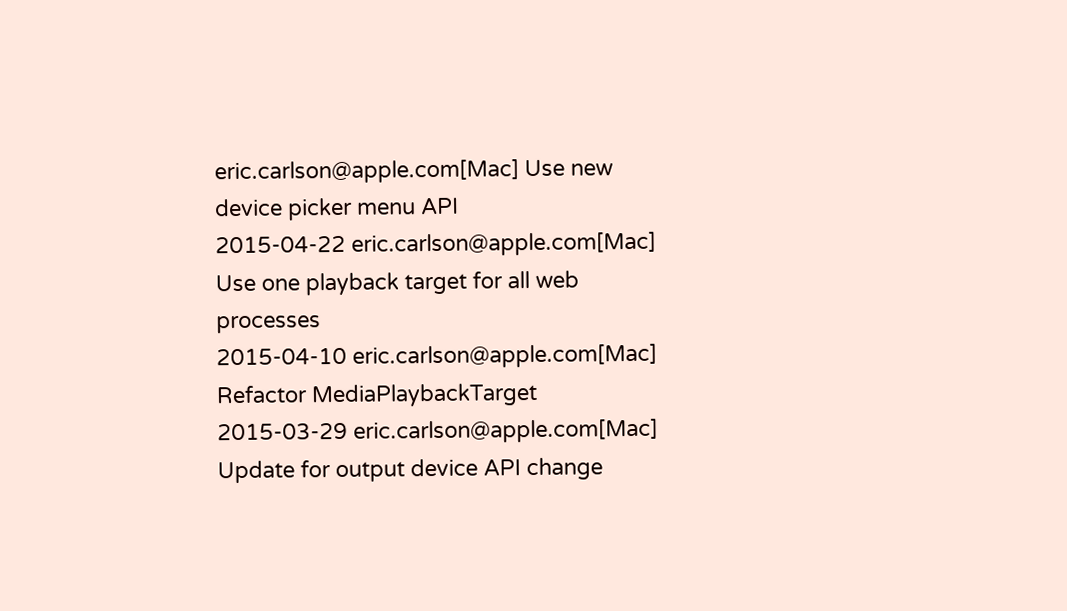eric.carlson@apple.com[Mac] Use new device picker menu API
2015-04-22 eric.carlson@apple.com[Mac] Use one playback target for all web processes
2015-04-10 eric.carlson@apple.com[Mac] Refactor MediaPlaybackTarget
2015-03-29 eric.carlson@apple.com[Mac] Update for output device API change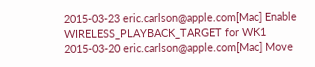2015-03-23 eric.carlson@apple.com[Mac] Enable WIRELESS_PLAYBACK_TARGET for WK1
2015-03-20 eric.carlson@apple.com[Mac] Move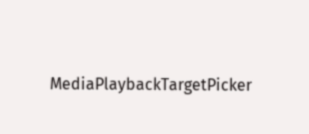MediaPlaybackTargetPicker